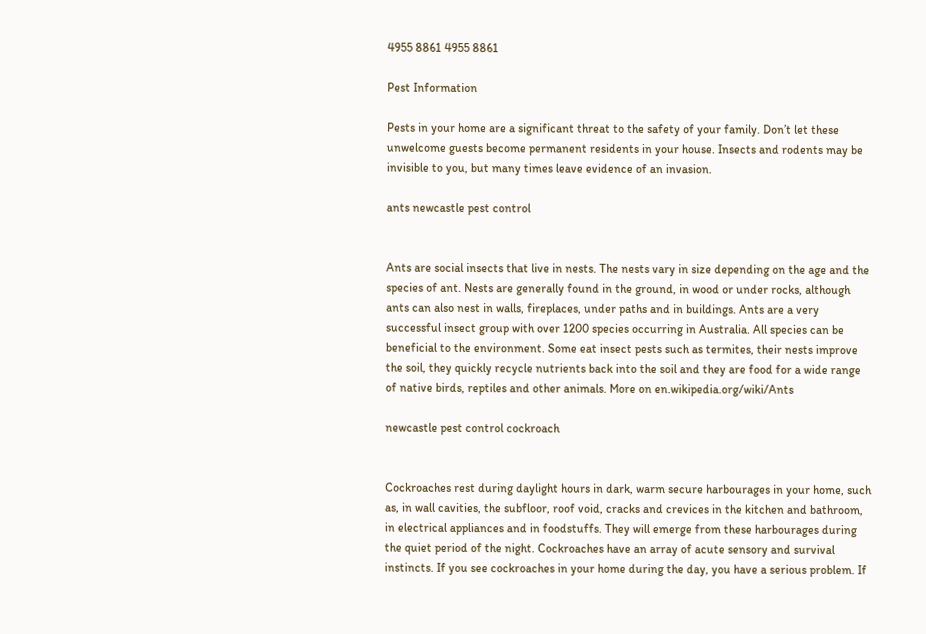4955 8861 4955 8861

Pest Information

Pests in your home are a significant threat to the safety of your family. Don’t let these unwelcome guests become permanent residents in your house. Insects and rodents may be invisible to you, but many times leave evidence of an invasion.

ants newcastle pest control


Ants are social insects that live in nests. The nests vary in size depending on the age and the species of ant. Nests are generally found in the ground, in wood or under rocks, although ants can also nest in walls, fireplaces, under paths and in buildings. Ants are a very successful insect group with over 1200 species occurring in Australia. All species can be beneficial to the environment. Some eat insect pests such as termites, their nests improve the soil, they quickly recycle nutrients back into the soil and they are food for a wide range of native birds, reptiles and other animals. More on en.wikipedia.org/wiki/Ants

newcastle pest control cockroach


Cockroaches rest during daylight hours in dark, warm secure harbourages in your home, such as, in wall cavities, the subfloor, roof void, cracks and crevices in the kitchen and bathroom, in electrical appliances and in foodstuffs. They will emerge from these harbourages during the quiet period of the night. Cockroaches have an array of acute sensory and survival instincts. If you see cockroaches in your home during the day, you have a serious problem. If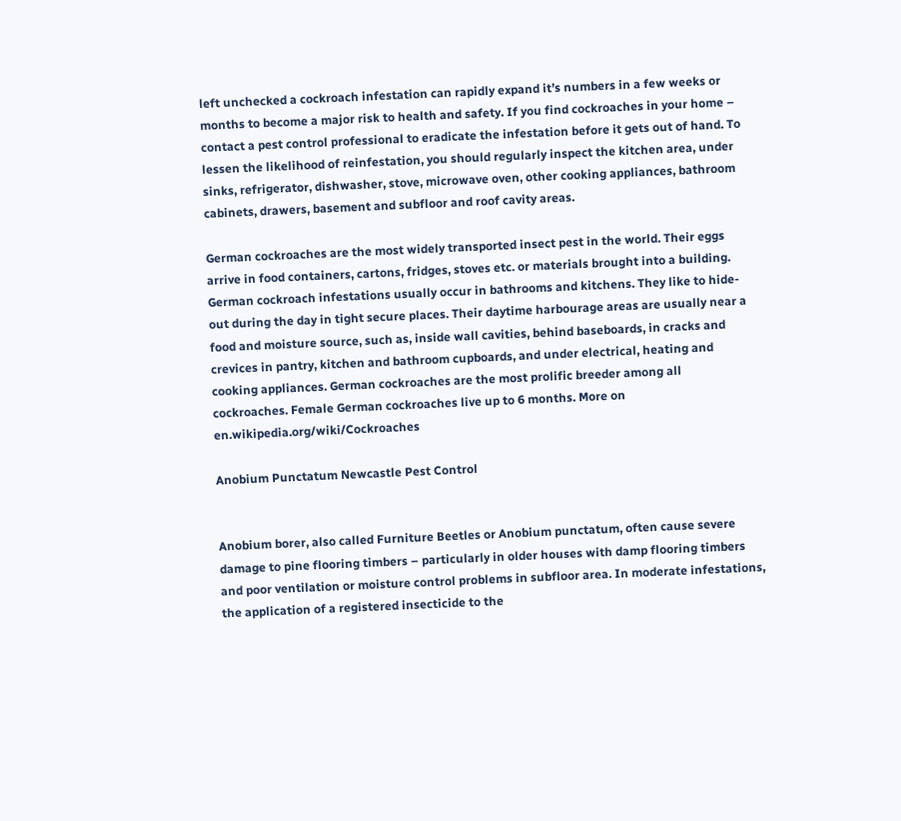left unchecked a cockroach infestation can rapidly expand it’s numbers in a few weeks or months to become a major risk to health and safety. If you find cockroaches in your home – contact a pest control professional to eradicate the infestation before it gets out of hand. To lessen the likelihood of reinfestation, you should regularly inspect the kitchen area, under sinks, refrigerator, dishwasher, stove, microwave oven, other cooking appliances, bathroom cabinets, drawers, basement and subfloor and roof cavity areas.

German cockroaches are the most widely transported insect pest in the world. Their eggs arrive in food containers, cartons, fridges, stoves etc. or materials brought into a building. German cockroach infestations usually occur in bathrooms and kitchens. They like to hide-out during the day in tight secure places. Their daytime harbourage areas are usually near a food and moisture source, such as, inside wall cavities, behind baseboards, in cracks and crevices in pantry, kitchen and bathroom cupboards, and under electrical, heating and cooking appliances. German cockroaches are the most prolific breeder among all cockroaches. Female German cockroaches live up to 6 months. More on en.wikipedia.org/wiki/Cockroaches

Anobium Punctatum Newcastle Pest Control


Anobium borer, also called Furniture Beetles or Anobium punctatum, often cause severe damage to pine flooring timbers – particularly in older houses with damp flooring timbers and poor ventilation or moisture control problems in subfloor area. In moderate infestations, the application of a registered insecticide to the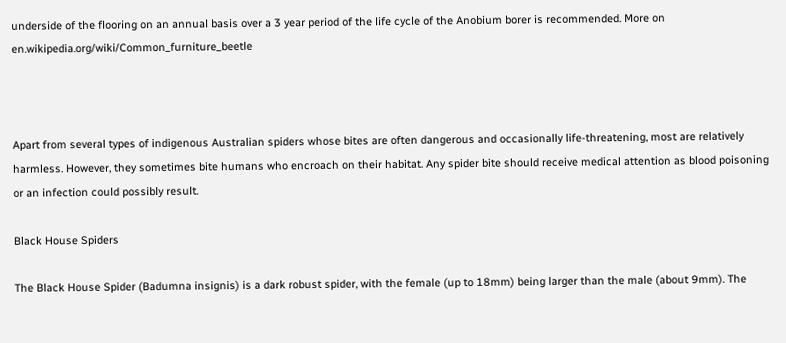underside of the flooring on an annual basis over a 3 year period of the life cycle of the Anobium borer is recommended. More on en.wikipedia.org/wiki/Common_furniture_beetle



Apart from several types of indigenous Australian spiders whose bites are often dangerous and occasionally life-threatening, most are relatively harmless. However, they sometimes bite humans who encroach on their habitat. Any spider bite should receive medical attention as blood poisoning or an infection could possibly result.

Black House Spiders

The Black House Spider (Badumna insignis) is a dark robust spider, with the female (up to 18mm) being larger than the male (about 9mm). The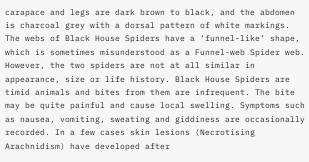carapace and legs are dark brown to black, and the abdomen is charcoal grey with a dorsal pattern of white markings. The webs of Black House Spiders have a ‘funnel-like’ shape, which is sometimes misunderstood as a Funnel-web Spider web. However, the two spiders are not at all similar in appearance, size or life history. Black House Spiders are timid animals and bites from them are infrequent. The bite may be quite painful and cause local swelling. Symptoms such as nausea, vomiting, sweating and giddiness are occasionally recorded. In a few cases skin lesions (Necrotising Arachnidism) have developed after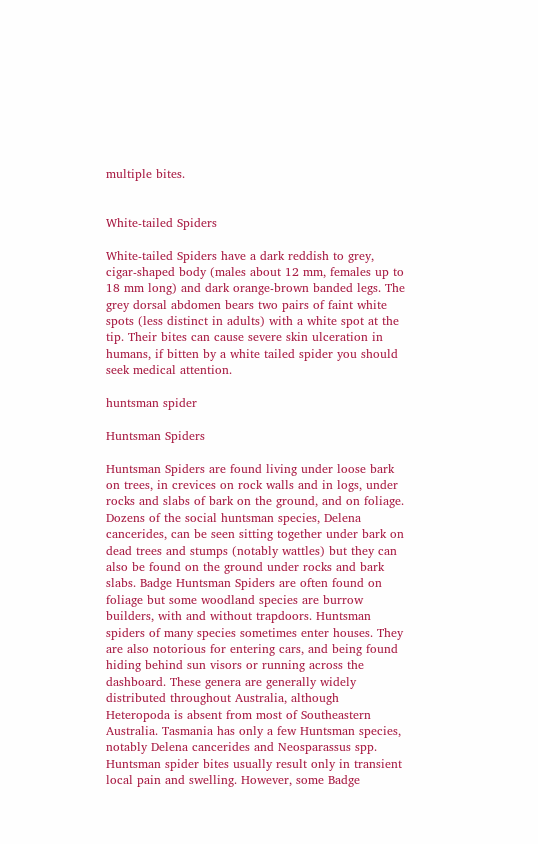multiple bites.


White-tailed Spiders

White-tailed Spiders have a dark reddish to grey, cigar-shaped body (males about 12 mm, females up to 18 mm long) and dark orange-brown banded legs. The grey dorsal abdomen bears two pairs of faint white spots (less distinct in adults) with a white spot at the tip. Their bites can cause severe skin ulceration in humans, if bitten by a white tailed spider you should seek medical attention.

huntsman spider

Huntsman Spiders

Huntsman Spiders are found living under loose bark on trees, in crevices on rock walls and in logs, under rocks and slabs of bark on the ground, and on foliage. Dozens of the social huntsman species, Delena cancerides, can be seen sitting together under bark on dead trees and stumps (notably wattles) but they can also be found on the ground under rocks and bark slabs. Badge Huntsman Spiders are often found on foliage but some woodland species are burrow builders, with and without trapdoors. Huntsman spiders of many species sometimes enter houses. They are also notorious for entering cars, and being found hiding behind sun visors or running across the dashboard. These genera are generally widely distributed throughout Australia, although Heteropoda is absent from most of Southeastern Australia. Tasmania has only a few Huntsman species, notably Delena cancerides and Neosparassus spp. Huntsman spider bites usually result only in transient local pain and swelling. However, some Badge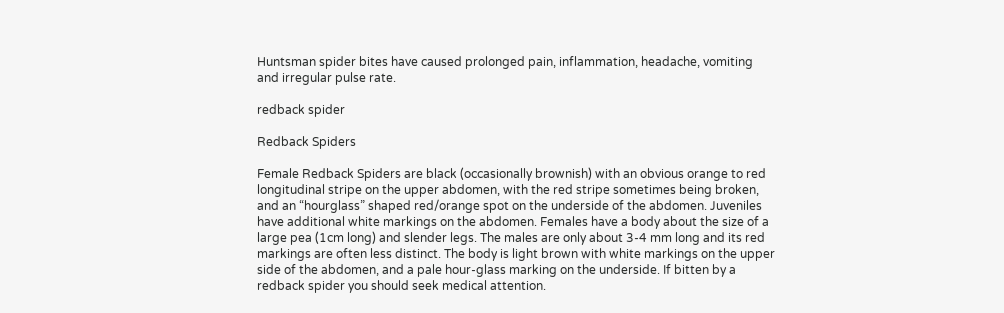Huntsman spider bites have caused prolonged pain, inflammation, headache, vomiting and irregular pulse rate.

redback spider

Redback Spiders

Female Redback Spiders are black (occasionally brownish) with an obvious orange to red longitudinal stripe on the upper abdomen, with the red stripe sometimes being broken, and an “hourglass” shaped red/orange spot on the underside of the abdomen. Juveniles have additional white markings on the abdomen. Females have a body about the size of a large pea (1cm long) and slender legs. The males are only about 3-4 mm long and its red markings are often less distinct. The body is light brown with white markings on the upper side of the abdomen, and a pale hour-glass marking on the underside. If bitten by a redback spider you should seek medical attention.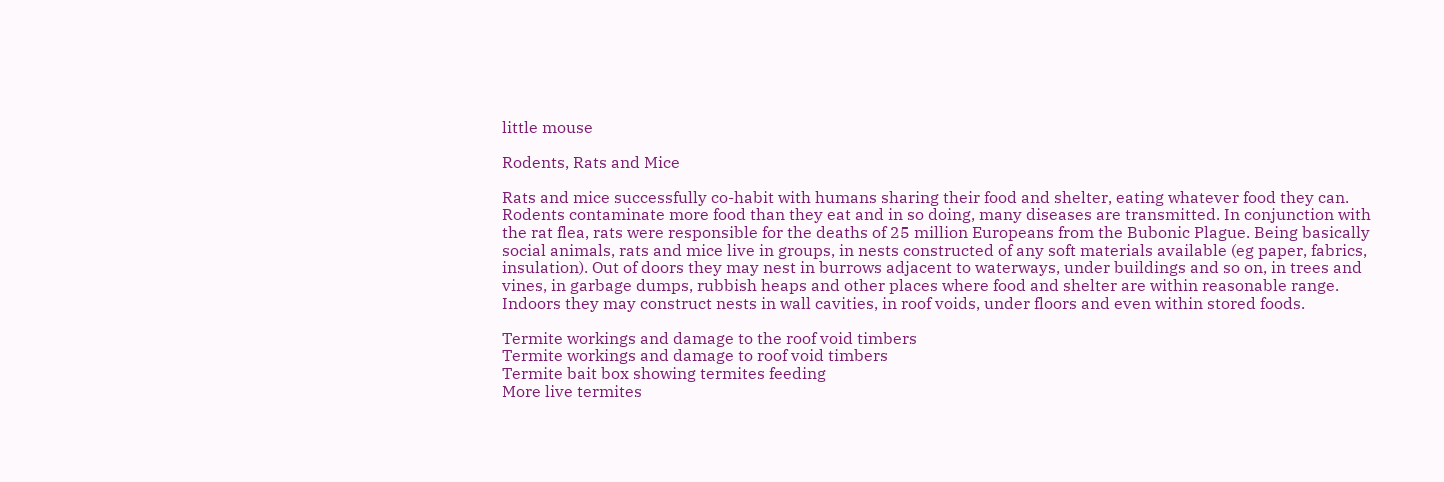little mouse

Rodents, Rats and Mice

Rats and mice successfully co-habit with humans sharing their food and shelter, eating whatever food they can. Rodents contaminate more food than they eat and in so doing, many diseases are transmitted. In conjunction with the rat flea, rats were responsible for the deaths of 25 million Europeans from the Bubonic Plague. Being basically social animals, rats and mice live in groups, in nests constructed of any soft materials available (eg paper, fabrics, insulation). Out of doors they may nest in burrows adjacent to waterways, under buildings and so on, in trees and vines, in garbage dumps, rubbish heaps and other places where food and shelter are within reasonable range. Indoors they may construct nests in wall cavities, in roof voids, under floors and even within stored foods.

Termite workings and damage to the roof void timbers
Termite workings and damage to roof void timbers
Termite bait box showing termites feeding
More live termites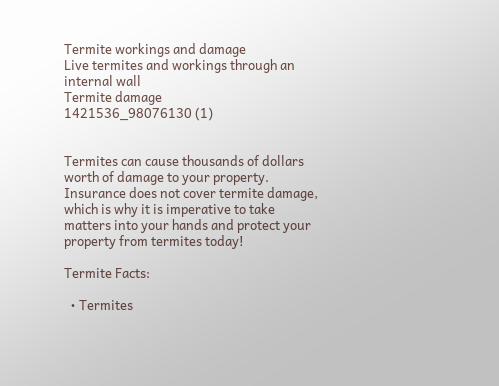Termite workings and damage
Live termites and workings through an internal wall
Termite damage
1421536_98076130 (1)


Termites can cause thousands of dollars worth of damage to your property. Insurance does not cover termite damage, which is why it is imperative to take matters into your hands and protect your property from termites today!

Termite Facts:

  • Termites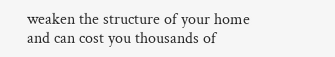weaken the structure of your home and can cost you thousands of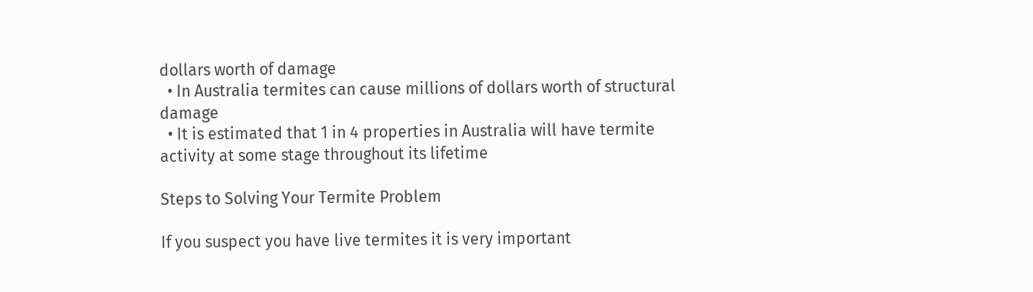dollars worth of damage
  • In Australia termites can cause millions of dollars worth of structural damage
  • It is estimated that 1 in 4 properties in Australia will have termite activity at some stage throughout its lifetime

Steps to Solving Your Termite Problem

If you suspect you have live termites it is very important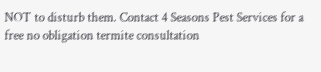NOT to disturb them. Contact 4 Seasons Pest Services for a free no obligation termite consultation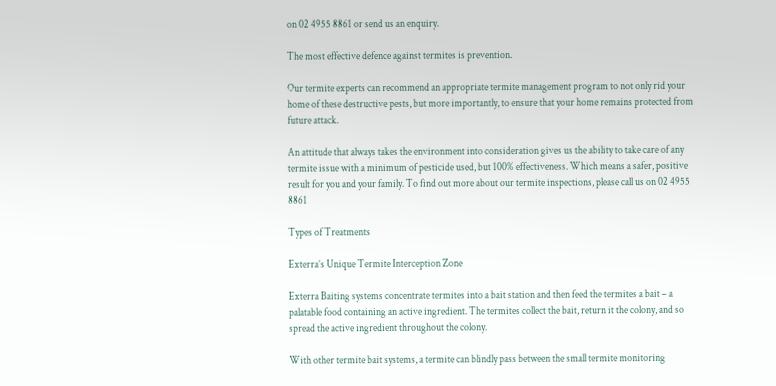on 02 4955 8861 or send us an enquiry.

The most effective defence against termites is prevention.

Our termite experts can recommend an appropriate termite management program to not only rid your home of these destructive pests, but more importantly, to ensure that your home remains protected from future attack.

An attitude that always takes the environment into consideration gives us the ability to take care of any termite issue with a minimum of pesticide used, but 100% effectiveness. Which means a safer, positive result for you and your family. To find out more about our termite inspections, please call us on 02 4955 8861

Types of Treatments

Exterra’s Unique Termite Interception Zone

Exterra Baiting systems concentrate termites into a bait station and then feed the termites a bait – a palatable food containing an active ingredient. The termites collect the bait, return it the colony, and so spread the active ingredient throughout the colony.

With other termite bait systems, a termite can blindly pass between the small termite monitoring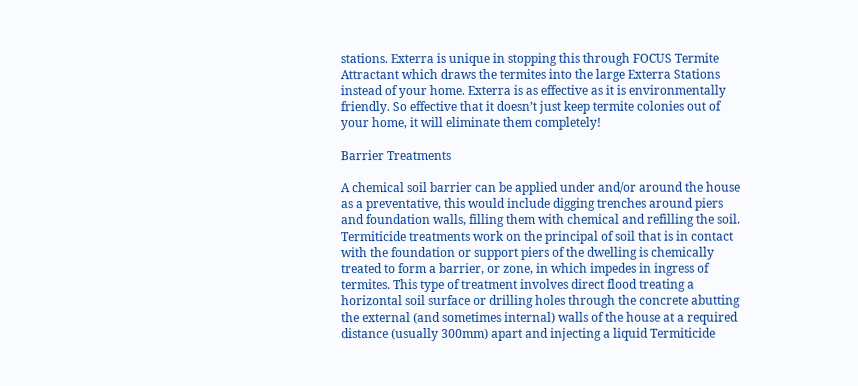stations. Exterra is unique in stopping this through FOCUS Termite Attractant which draws the termites into the large Exterra Stations instead of your home. Exterra is as effective as it is environmentally friendly. So effective that it doesn’t just keep termite colonies out of your home, it will eliminate them completely!

Barrier Treatments

A chemical soil barrier can be applied under and/or around the house as a preventative, this would include digging trenches around piers and foundation walls, filling them with chemical and refilling the soil. Termiticide treatments work on the principal of soil that is in contact with the foundation or support piers of the dwelling is chemically treated to form a barrier, or zone, in which impedes in ingress of termites. This type of treatment involves direct flood treating a horizontal soil surface or drilling holes through the concrete abutting the external (and sometimes internal) walls of the house at a required distance (usually 300mm) apart and injecting a liquid Termiticide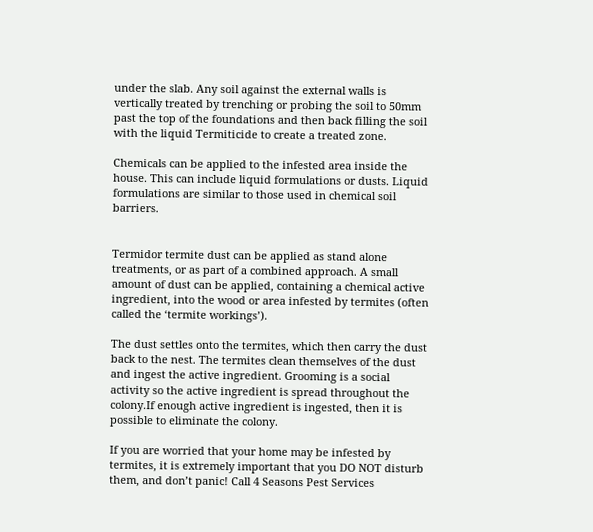under the slab. Any soil against the external walls is vertically treated by trenching or probing the soil to 50mm past the top of the foundations and then back filling the soil with the liquid Termiticide to create a treated zone.

Chemicals can be applied to the infested area inside the house. This can include liquid formulations or dusts. Liquid formulations are similar to those used in chemical soil barriers.


Termidor termite dust can be applied as stand alone treatments, or as part of a combined approach. A small amount of dust can be applied, containing a chemical active ingredient, into the wood or area infested by termites (often called the ‘termite workings’).

The dust settles onto the termites, which then carry the dust back to the nest. The termites clean themselves of the dust and ingest the active ingredient. Grooming is a social activity so the active ingredient is spread throughout the colony.If enough active ingredient is ingested, then it is possible to eliminate the colony.

If you are worried that your home may be infested by termites, it is extremely important that you DO NOT disturb them, and don’t panic! Call 4 Seasons Pest Services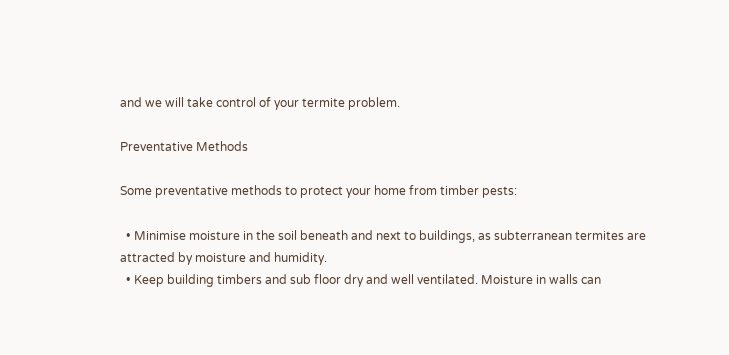and we will take control of your termite problem.

Preventative Methods

Some preventative methods to protect your home from timber pests:

  • Minimise moisture in the soil beneath and next to buildings, as subterranean termites are attracted by moisture and humidity.
  • Keep building timbers and sub floor dry and well ventilated. Moisture in walls can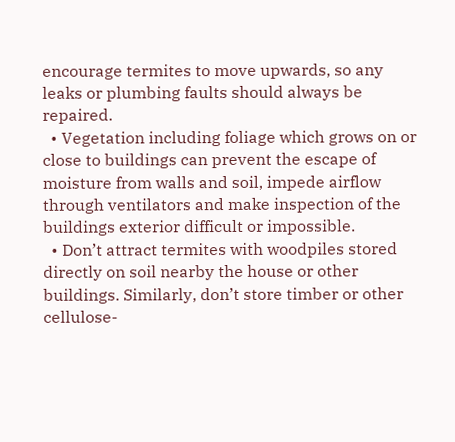encourage termites to move upwards, so any leaks or plumbing faults should always be repaired.
  • Vegetation including foliage which grows on or close to buildings can prevent the escape of moisture from walls and soil, impede airflow through ventilators and make inspection of the buildings exterior difficult or impossible.
  • Don’t attract termites with woodpiles stored directly on soil nearby the house or other buildings. Similarly, don’t store timber or other cellulose-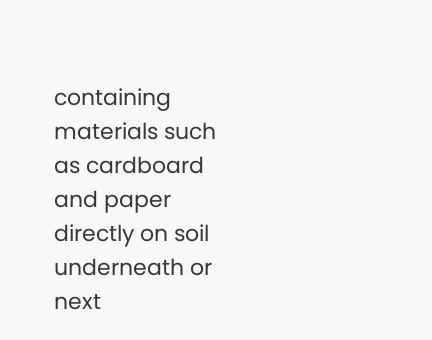containing materials such as cardboard and paper directly on soil underneath or next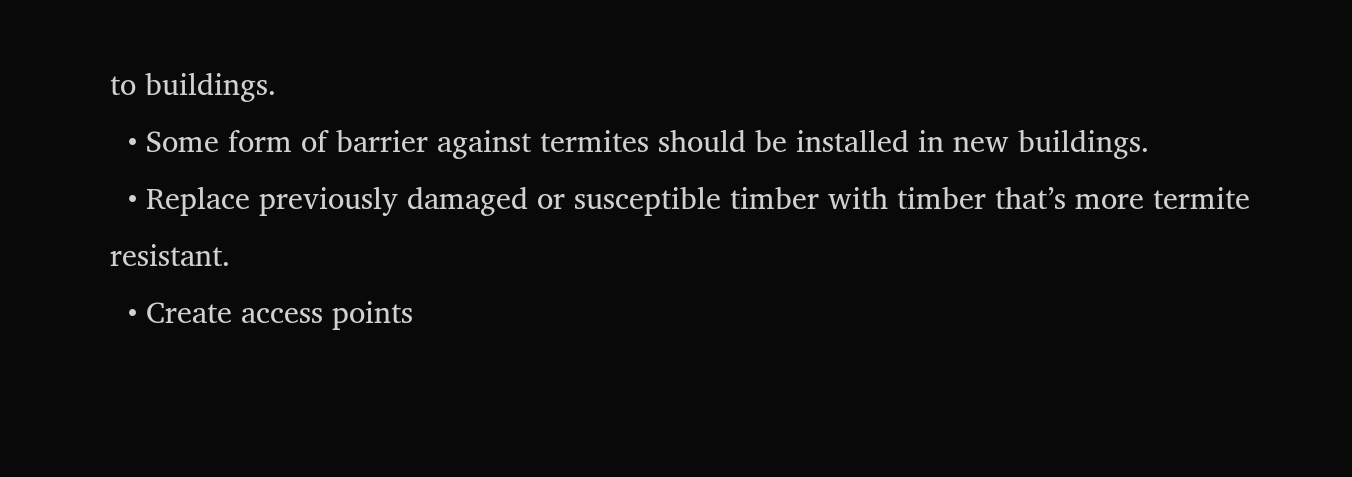to buildings.
  • Some form of barrier against termites should be installed in new buildings.
  • Replace previously damaged or susceptible timber with timber that’s more termite resistant.
  • Create access points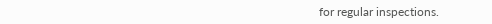for regular inspections.